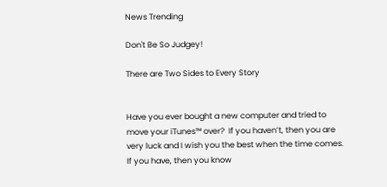News Trending

Don't Be So Judgey!

There are Two Sides to Every Story


Have you ever bought a new computer and tried to move your iTunes™ over?  If you haven’t, then you are very luck and I wish you the best when the time comes.  If you have, then you know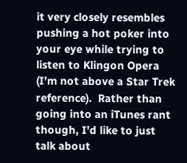it very closely resembles pushing a hot poker into your eye while trying to listen to Klingon Opera (I’m not above a Star Trek reference).  Rather than going into an iTunes rant though, I’d like to just talk about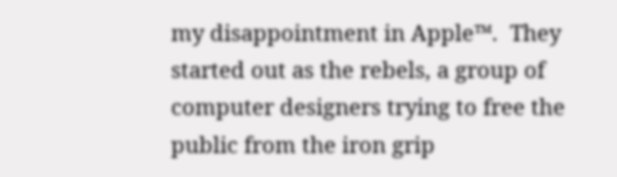my disappointment in Apple™.  They started out as the rebels, a group of computer designers trying to free the public from the iron grip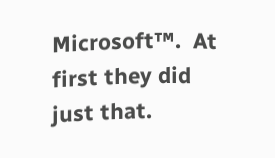Microsoft™.  At first they did just that.